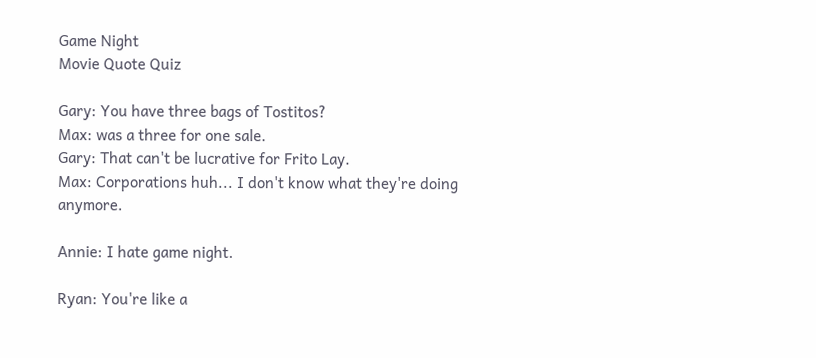Game Night
Movie Quote Quiz

Gary: You have three bags of Tostitos?
Max: was a three for one sale.
Gary: That can't be lucrative for Frito Lay.
Max: Corporations huh... I don't know what they're doing anymore.

Annie: I hate game night.

Ryan: You're like a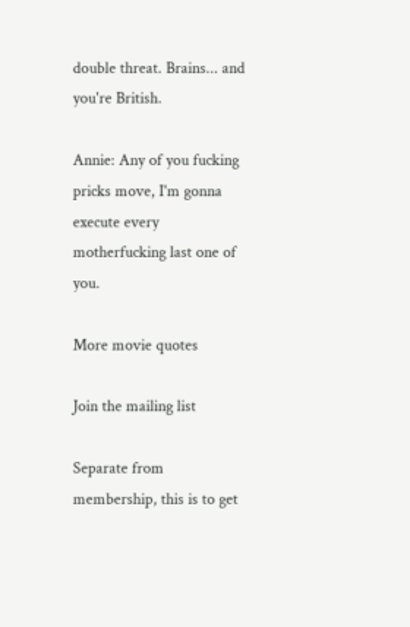double threat. Brains... and you're British.

Annie: Any of you fucking pricks move, I'm gonna execute every motherfucking last one of you.

More movie quotes

Join the mailing list

Separate from membership, this is to get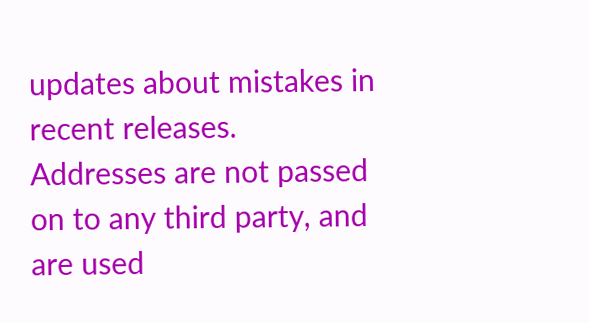updates about mistakes in recent releases. Addresses are not passed on to any third party, and are used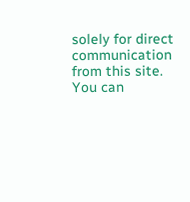solely for direct communication from this site. You can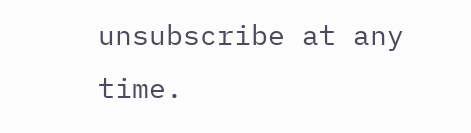unsubscribe at any time.